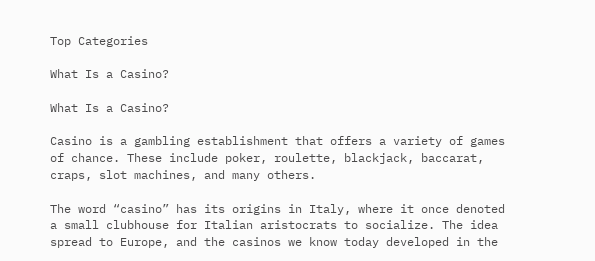Top Categories

What Is a Casino?

What Is a Casino?

Casino is a gambling establishment that offers a variety of games of chance. These include poker, roulette, blackjack, baccarat, craps, slot machines, and many others.

The word “casino” has its origins in Italy, where it once denoted a small clubhouse for Italian aristocrats to socialize. The idea spread to Europe, and the casinos we know today developed in the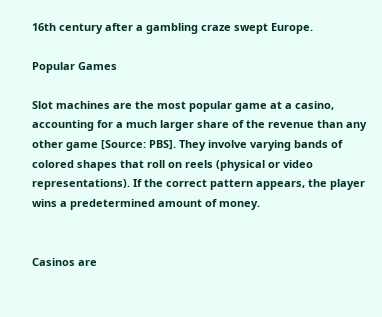16th century after a gambling craze swept Europe.

Popular Games

Slot machines are the most popular game at a casino, accounting for a much larger share of the revenue than any other game [Source: PBS]. They involve varying bands of colored shapes that roll on reels (physical or video representations). If the correct pattern appears, the player wins a predetermined amount of money.


Casinos are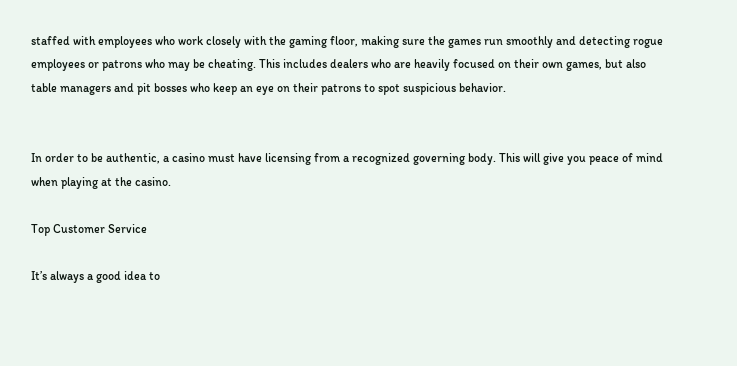staffed with employees who work closely with the gaming floor, making sure the games run smoothly and detecting rogue employees or patrons who may be cheating. This includes dealers who are heavily focused on their own games, but also table managers and pit bosses who keep an eye on their patrons to spot suspicious behavior.


In order to be authentic, a casino must have licensing from a recognized governing body. This will give you peace of mind when playing at the casino.

Top Customer Service

It’s always a good idea to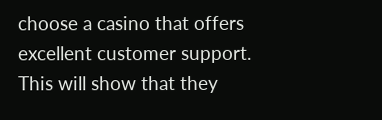choose a casino that offers excellent customer support. This will show that they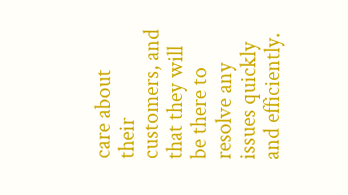care about their customers, and that they will be there to resolve any issues quickly and efficiently.